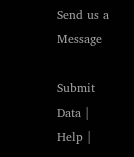Send us a Message

Submit Data |  Help |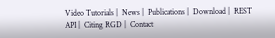Video Tutorials |  News |  Publications |  Download |  REST API |  Citing RGD |  Contact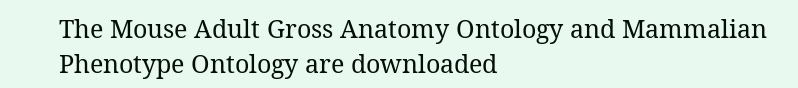The Mouse Adult Gross Anatomy Ontology and Mammalian Phenotype Ontology are downloaded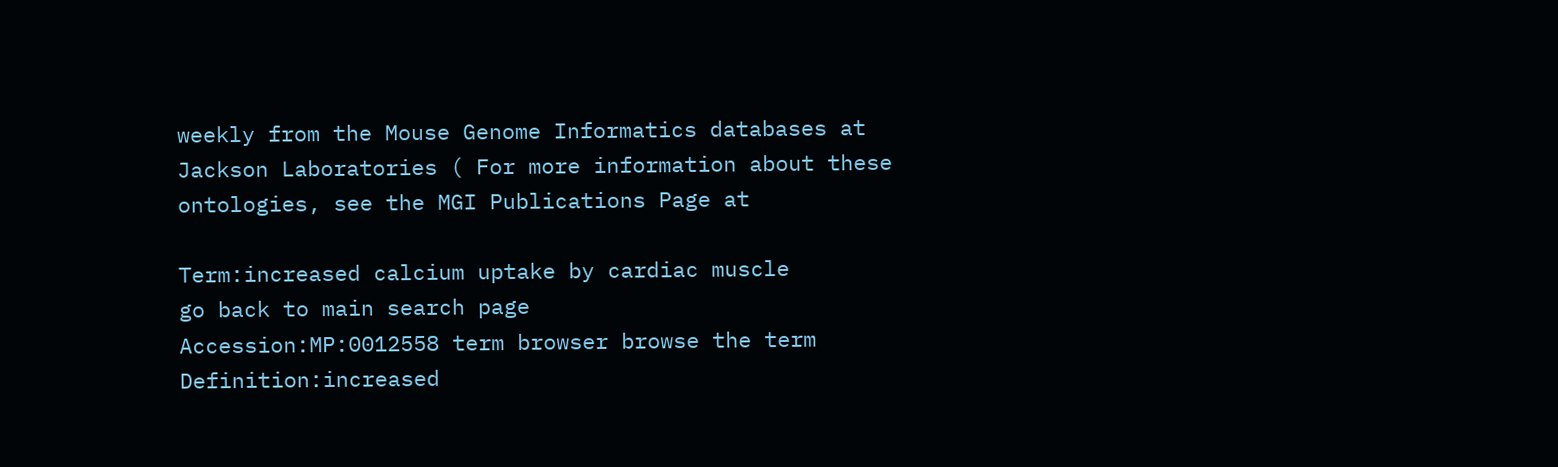weekly from the Mouse Genome Informatics databases at Jackson Laboratories ( For more information about these ontologies, see the MGI Publications Page at

Term:increased calcium uptake by cardiac muscle
go back to main search page
Accession:MP:0012558 term browser browse the term
Definition:increased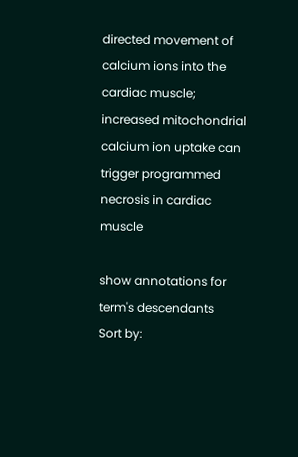directed movement of calcium ions into the cardiac muscle; increased mitochondrial calcium ion uptake can trigger programmed necrosis in cardiac muscle

show annotations for term's descendants           Sort by: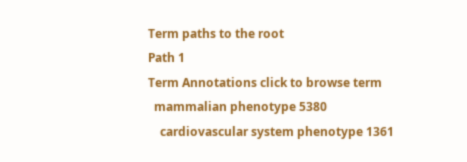Term paths to the root
Path 1
Term Annotations click to browse term
  mammalian phenotype 5380
    cardiovascular system phenotype 1361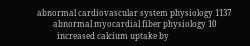abnormal cardiovascular system physiology 1137
        abnormal myocardial fiber physiology 10
          increased calcium uptake by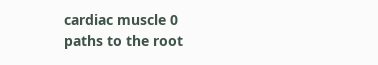cardiac muscle 0
paths to the root